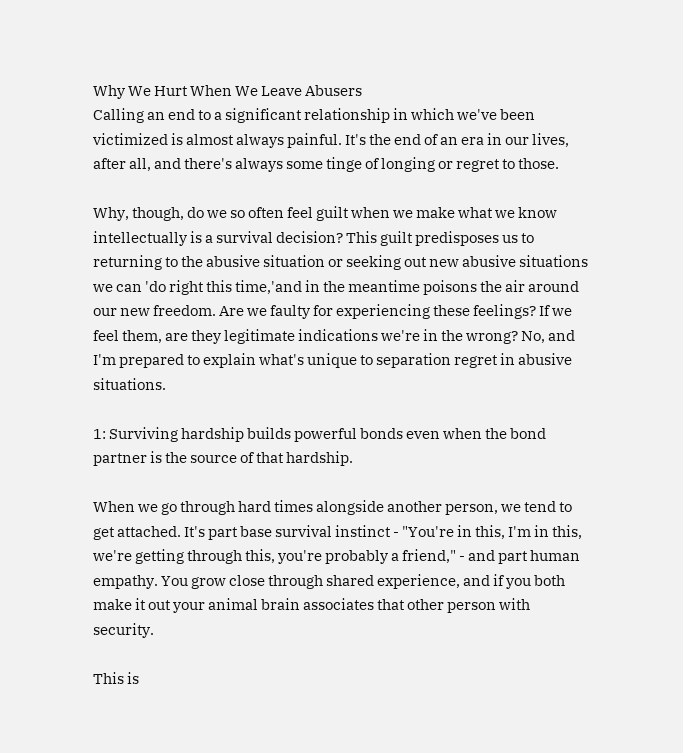Why We Hurt When We Leave Abusers
Calling an end to a significant relationship in which we've been victimized is almost always painful. It's the end of an era in our lives, after all, and there's always some tinge of longing or regret to those.

Why, though, do we so often feel guilt when we make what we know intellectually is a survival decision? This guilt predisposes us to returning to the abusive situation or seeking out new abusive situations we can 'do right this time,'and in the meantime poisons the air around our new freedom. Are we faulty for experiencing these feelings? If we feel them, are they legitimate indications we're in the wrong? No, and I'm prepared to explain what's unique to separation regret in abusive situations.

1: Surviving hardship builds powerful bonds even when the bond partner is the source of that hardship.

When we go through hard times alongside another person, we tend to get attached. It's part base survival instinct - "You're in this, I'm in this, we're getting through this, you're probably a friend," - and part human empathy. You grow close through shared experience, and if you both make it out your animal brain associates that other person with security.

This is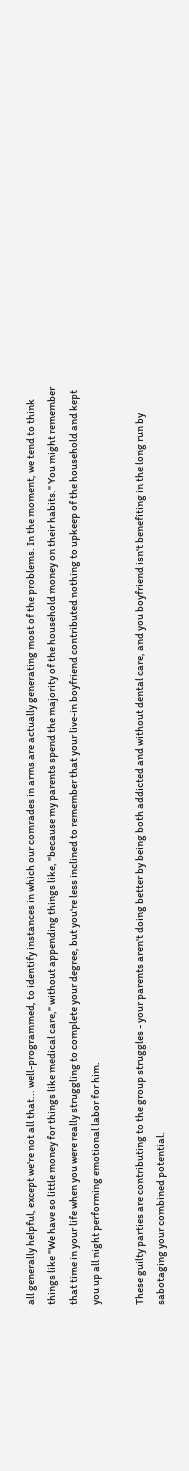all generally helpful, except we're not all that... well-programmed, to identify instances in which our comrades in arms are actually generating most of the problems. In the moment, we tend to think things like "We have so little money for things like medical care," without appending things like, "because my parents spend the majority of the household money on their habits." You might remember that time in your life when you were really struggling to complete your degree, but you're less inclined to remember that your live-in boyfriend contributed nothing to upkeep of the household and kept you up all night performing emotional labor for him.

These guilty parties are contributing to the group struggles - your parents aren't doing better by being both addicted and without dental care, and you boyfriend isn't benefiting in the long run by sabotaging your combined potential.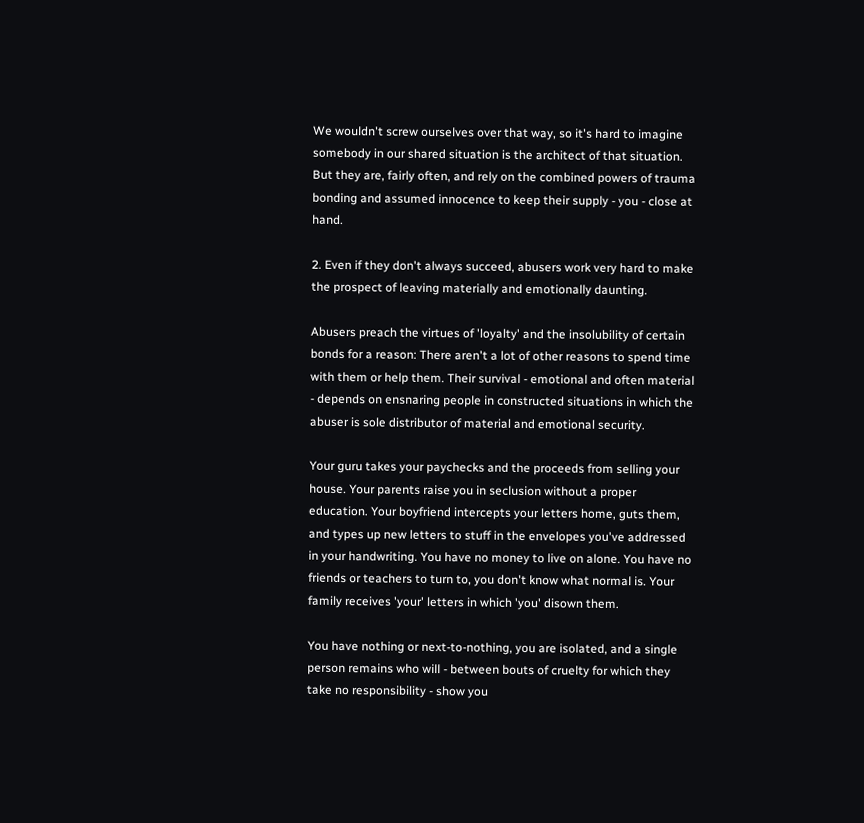We wouldn't screw ourselves over that way, so it's hard to imagine somebody in our shared situation is the architect of that situation. But they are, fairly often, and rely on the combined powers of trauma bonding and assumed innocence to keep their supply - you - close at hand.

2. Even if they don't always succeed, abusers work very hard to make the prospect of leaving materially and emotionally daunting.

Abusers preach the virtues of 'loyalty' and the insolubility of certain bonds for a reason: There aren't a lot of other reasons to spend time with them or help them. Their survival - emotional and often material - depends on ensnaring people in constructed situations in which the abuser is sole distributor of material and emotional security.

Your guru takes your paychecks and the proceeds from selling your house. Your parents raise you in seclusion without a proper education. Your boyfriend intercepts your letters home, guts them, and types up new letters to stuff in the envelopes you've addressed in your handwriting. You have no money to live on alone. You have no friends or teachers to turn to, you don't know what normal is. Your family receives 'your' letters in which 'you' disown them.

You have nothing or next-to-nothing, you are isolated, and a single person remains who will - between bouts of cruelty for which they take no responsibility - show you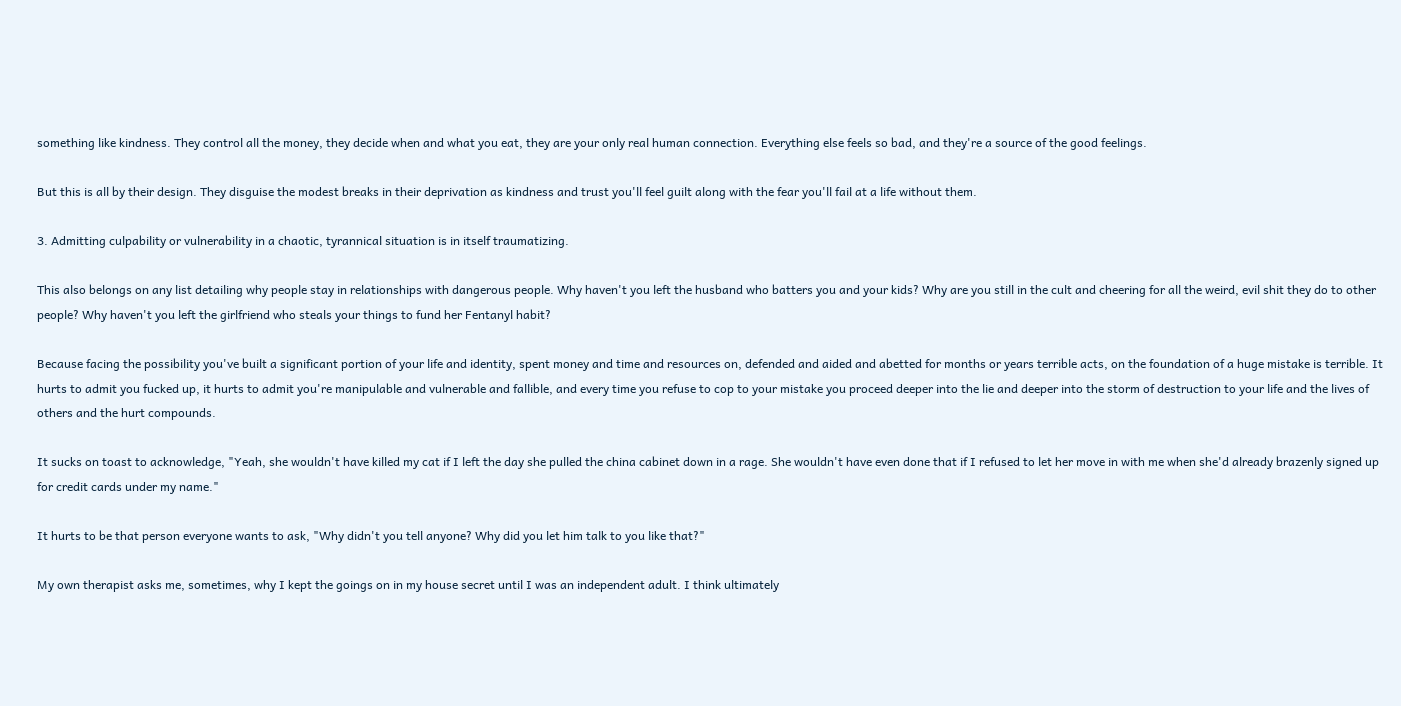something like kindness. They control all the money, they decide when and what you eat, they are your only real human connection. Everything else feels so bad, and they're a source of the good feelings.

But this is all by their design. They disguise the modest breaks in their deprivation as kindness and trust you'll feel guilt along with the fear you'll fail at a life without them.

3. Admitting culpability or vulnerability in a chaotic, tyrannical situation is in itself traumatizing.

This also belongs on any list detailing why people stay in relationships with dangerous people. Why haven't you left the husband who batters you and your kids? Why are you still in the cult and cheering for all the weird, evil shit they do to other people? Why haven't you left the girlfriend who steals your things to fund her Fentanyl habit?

Because facing the possibility you've built a significant portion of your life and identity, spent money and time and resources on, defended and aided and abetted for months or years terrible acts, on the foundation of a huge mistake is terrible. It hurts to admit you fucked up, it hurts to admit you're manipulable and vulnerable and fallible, and every time you refuse to cop to your mistake you proceed deeper into the lie and deeper into the storm of destruction to your life and the lives of others and the hurt compounds.

It sucks on toast to acknowledge, "Yeah, she wouldn't have killed my cat if I left the day she pulled the china cabinet down in a rage. She wouldn't have even done that if I refused to let her move in with me when she'd already brazenly signed up for credit cards under my name."

It hurts to be that person everyone wants to ask, "Why didn't you tell anyone? Why did you let him talk to you like that?"

My own therapist asks me, sometimes, why I kept the goings on in my house secret until I was an independent adult. I think ultimately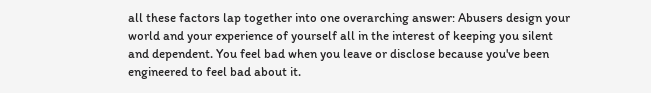all these factors lap together into one overarching answer: Abusers design your world and your experience of yourself all in the interest of keeping you silent and dependent. You feel bad when you leave or disclose because you've been engineered to feel bad about it.